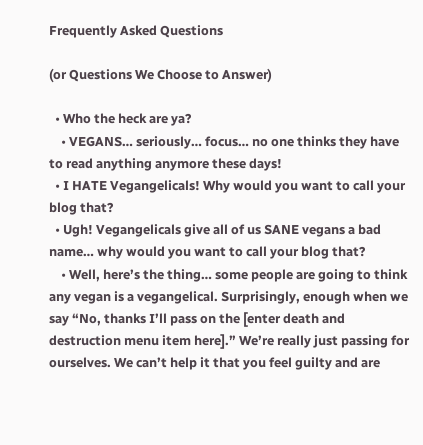Frequently Asked Questions

(or Questions We Choose to Answer)

  • Who the heck are ya?
    • VEGANS… seriously… focus… no one thinks they have to read anything anymore these days!
  • I HATE Vegangelicals! Why would you want to call your blog that?
  • Ugh! Vegangelicals give all of us SANE vegans a bad name… why would you want to call your blog that?
    • Well, here’s the thing… some people are going to think any vegan is a vegangelical. Surprisingly, enough when we say “No, thanks I’ll pass on the [enter death and destruction menu item here].” We’re really just passing for ourselves. We can’t help it that you feel guilty and are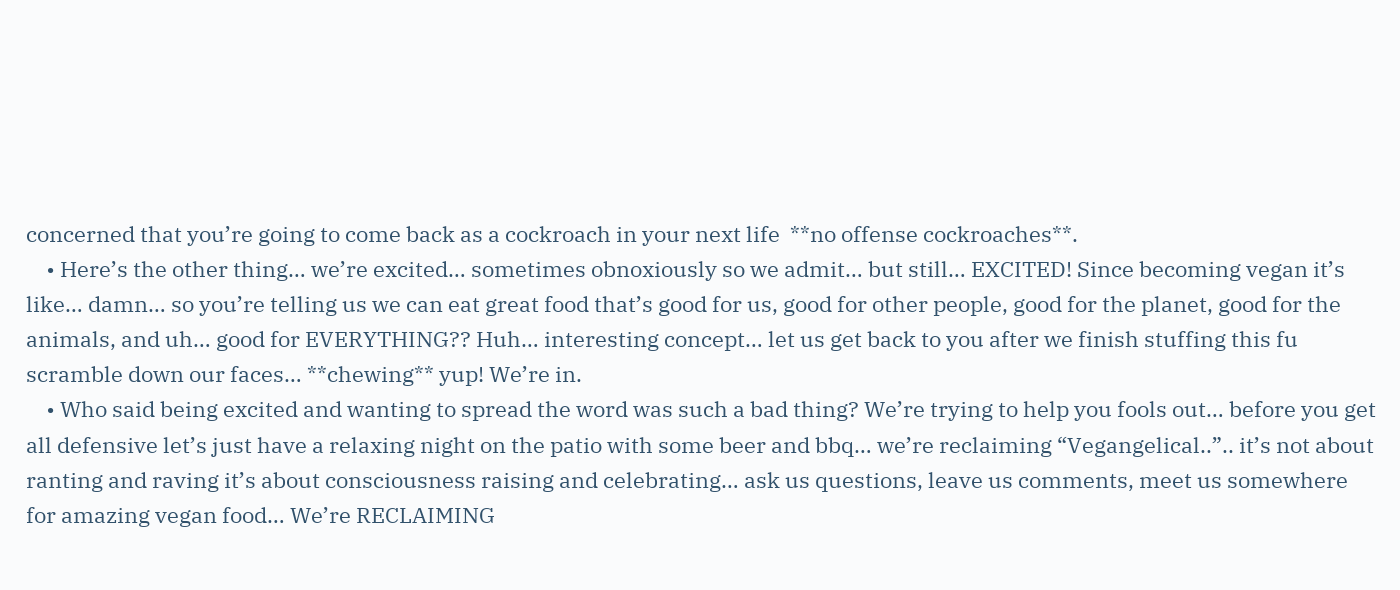concerned that you’re going to come back as a cockroach in your next life  **no offense cockroaches**.
    • Here’s the other thing… we’re excited… sometimes obnoxiously so we admit… but still… EXCITED! Since becoming vegan it’s like… damn… so you’re telling us we can eat great food that’s good for us, good for other people, good for the planet, good for the animals, and uh… good for EVERYTHING?? Huh… interesting concept… let us get back to you after we finish stuffing this fu scramble down our faces… **chewing** yup! We’re in.
    • Who said being excited and wanting to spread the word was such a bad thing? We’re trying to help you fools out… before you get all defensive let’s just have a relaxing night on the patio with some beer and bbq… we’re reclaiming “Vegangelical..”.. it’s not about ranting and raving it’s about consciousness raising and celebrating… ask us questions, leave us comments, meet us somewhere for amazing vegan food… We’re RECLAIMING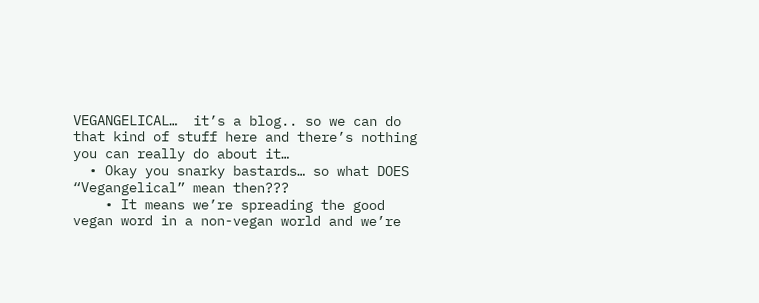VEGANGELICAL…  it’s a blog.. so we can do that kind of stuff here and there’s nothing you can really do about it…
  • Okay you snarky bastards… so what DOES “Vegangelical” mean then???
    • It means we’re spreading the good vegan word in a non-vegan world and we’re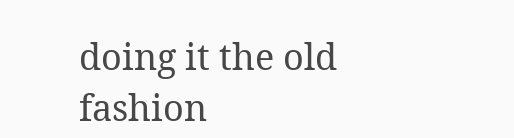doing it the old fashion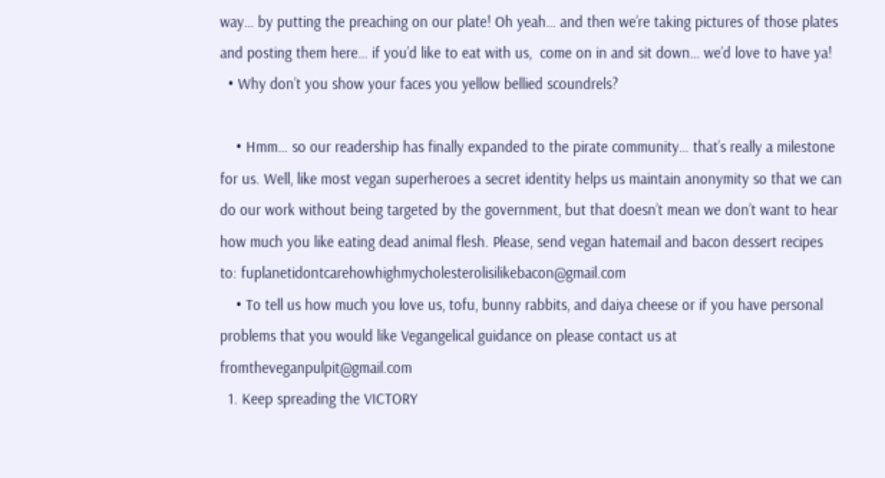way… by putting the preaching on our plate! Oh yeah… and then we’re taking pictures of those plates and posting them here… if you’d like to eat with us,  come on in and sit down… we’d love to have ya!
  • Why don’t you show your faces you yellow bellied scoundrels?

    • Hmm… so our readership has finally expanded to the pirate community… that’s really a milestone for us. Well, like most vegan superheroes a secret identity helps us maintain anonymity so that we can do our work without being targeted by the government, but that doesn’t mean we don’t want to hear how much you like eating dead animal flesh. Please, send vegan hatemail and bacon dessert recipes to: fuplanetidontcarehowhighmycholesterolisilikebacon@gmail.com
    • To tell us how much you love us, tofu, bunny rabbits, and daiya cheese or if you have personal problems that you would like Vegangelical guidance on please contact us at fromtheveganpulpit@gmail.com
  1. Keep spreading the VICTORY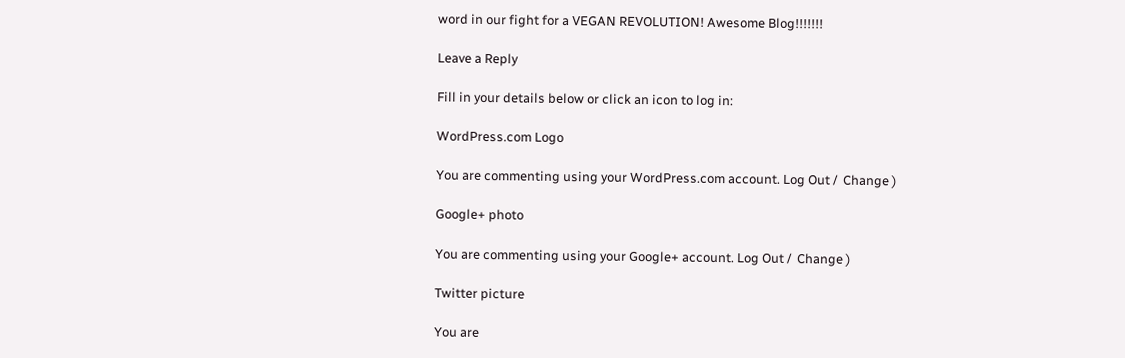word in our fight for a VEGAN REVOLUTION! Awesome Blog!!!!!!!

Leave a Reply

Fill in your details below or click an icon to log in:

WordPress.com Logo

You are commenting using your WordPress.com account. Log Out /  Change )

Google+ photo

You are commenting using your Google+ account. Log Out /  Change )

Twitter picture

You are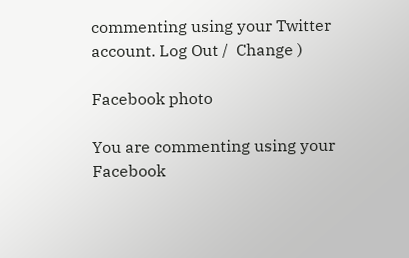commenting using your Twitter account. Log Out /  Change )

Facebook photo

You are commenting using your Facebook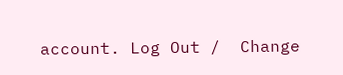account. Log Out /  Change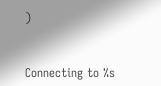)


Connecting to %s